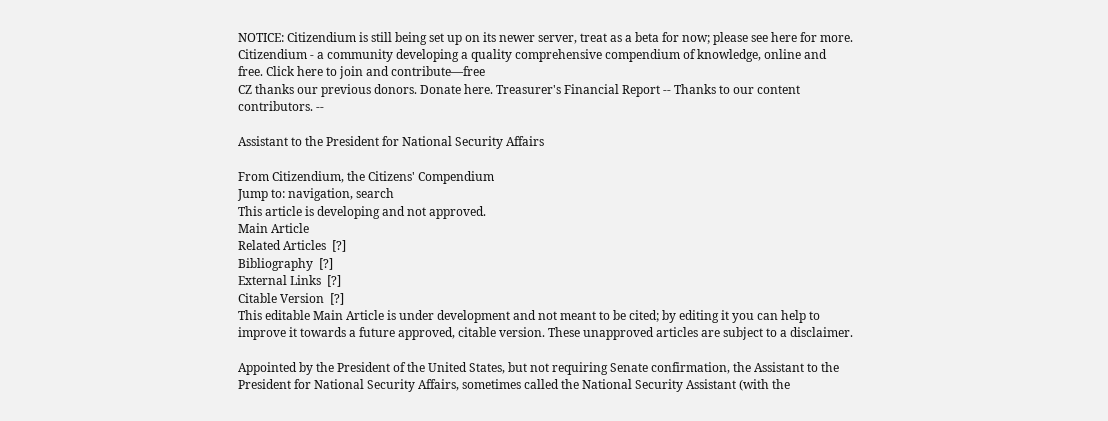NOTICE: Citizendium is still being set up on its newer server, treat as a beta for now; please see here for more.
Citizendium - a community developing a quality comprehensive compendium of knowledge, online and free. Click here to join and contribute—free
CZ thanks our previous donors. Donate here. Treasurer's Financial Report -- Thanks to our content contributors. --

Assistant to the President for National Security Affairs

From Citizendium, the Citizens' Compendium
Jump to: navigation, search
This article is developing and not approved.
Main Article
Related Articles  [?]
Bibliography  [?]
External Links  [?]
Citable Version  [?]
This editable Main Article is under development and not meant to be cited; by editing it you can help to improve it towards a future approved, citable version. These unapproved articles are subject to a disclaimer.

Appointed by the President of the United States, but not requiring Senate confirmation, the Assistant to the President for National Security Affairs, sometimes called the National Security Assistant (with the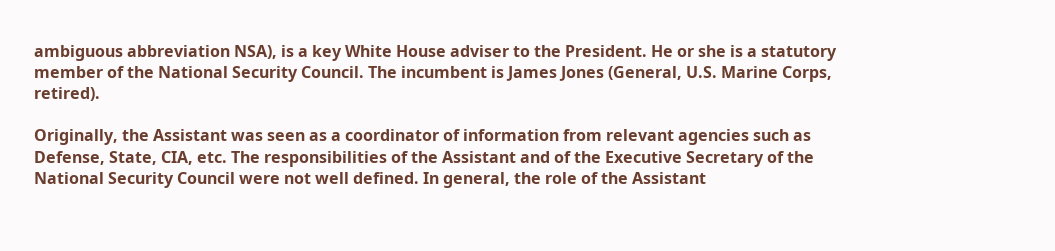ambiguous abbreviation NSA), is a key White House adviser to the President. He or she is a statutory member of the National Security Council. The incumbent is James Jones (General, U.S. Marine Corps, retired).

Originally, the Assistant was seen as a coordinator of information from relevant agencies such as Defense, State, CIA, etc. The responsibilities of the Assistant and of the Executive Secretary of the National Security Council were not well defined. In general, the role of the Assistant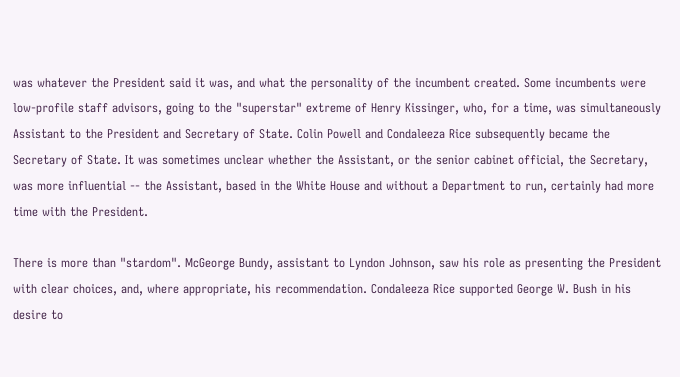was whatever the President said it was, and what the personality of the incumbent created. Some incumbents were low-profile staff advisors, going to the "superstar" extreme of Henry Kissinger, who, for a time, was simultaneously Assistant to the President and Secretary of State. Colin Powell and Condaleeza Rice subsequently became the Secretary of State. It was sometimes unclear whether the Assistant, or the senior cabinet official, the Secretary, was more influential -- the Assistant, based in the White House and without a Department to run, certainly had more time with the President.

There is more than "stardom". McGeorge Bundy, assistant to Lyndon Johnson, saw his role as presenting the President with clear choices, and, where appropriate, his recommendation. Condaleeza Rice supported George W. Bush in his desire to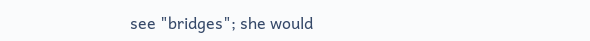see "bridges"; she would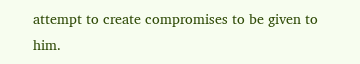attempt to create compromises to be given to him.